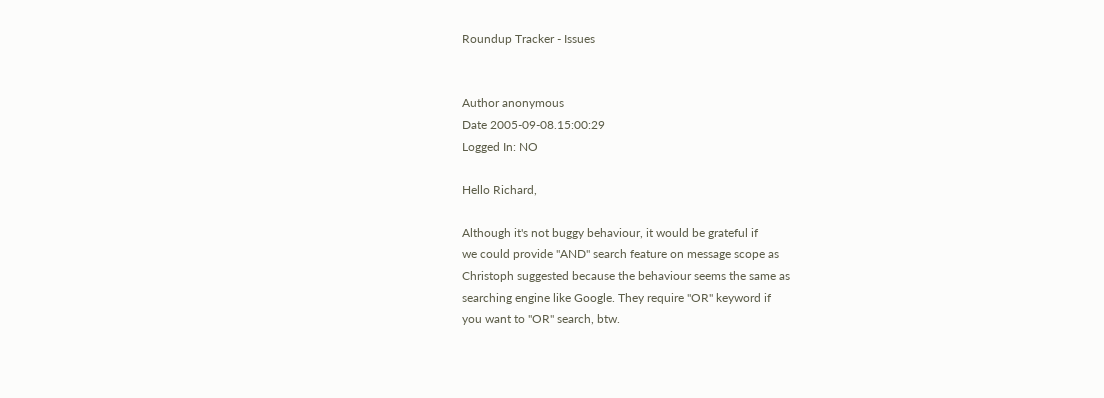Roundup Tracker - Issues


Author anonymous
Date 2005-09-08.15:00:29
Logged In: NO

Hello Richard,

Although it's not buggy behaviour, it would be grateful if
we could provide "AND" search feature on message scope as
Christoph suggested because the behaviour seems the same as
searching engine like Google. They require "OR" keyword if
you want to "OR" search, btw.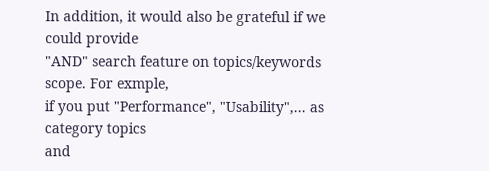In addition, it would also be grateful if we could provide
"AND" search feature on topics/keywords scope. For exmple,
if you put "Performance", "Usability",... as category topics
and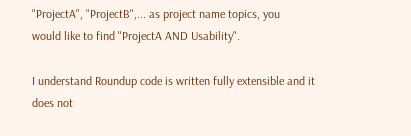"ProjectA", "ProjectB",... as project name topics, you
would like to find "ProjectA AND Usability".

I understand Roundup code is written fully extensible and it
does not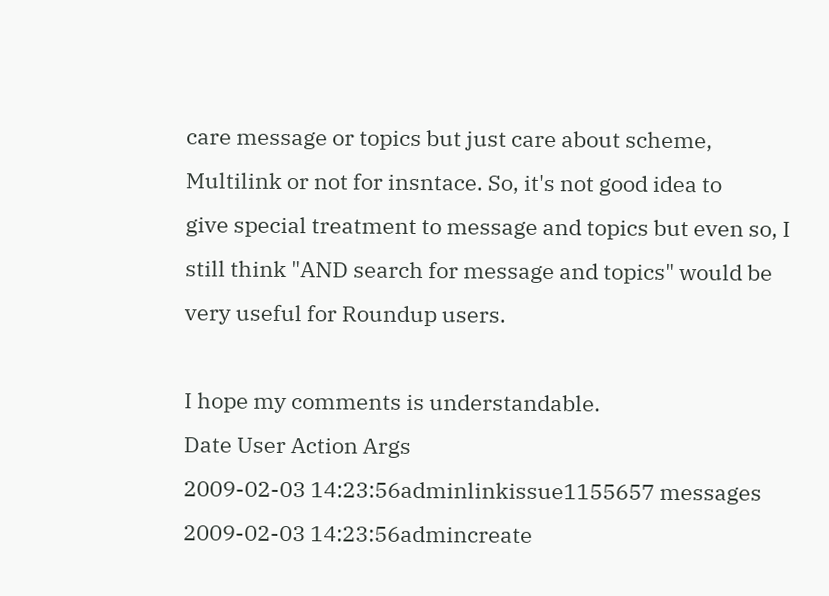care message or topics but just care about scheme,
Multilink or not for insntace. So, it's not good idea to
give special treatment to message and topics but even so, I
still think "AND search for message and topics" would be
very useful for Roundup users.

I hope my comments is understandable.
Date User Action Args
2009-02-03 14:23:56adminlinkissue1155657 messages
2009-02-03 14:23:56admincreate